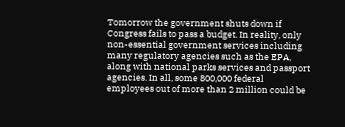Tomorrow the government shuts down if Congress fails to pass a budget. In reality, only non-essential government services including many regulatory agencies such as the EPA, along with national parks services and passport agencies. In all, some 800,000 federal employees out of more than 2 million could be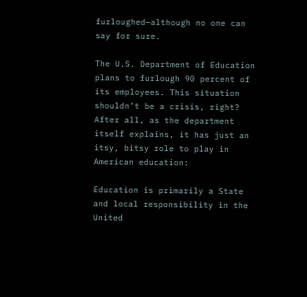furloughed—although no one can say for sure.

The U.S. Department of Education plans to furlough 90 percent of its employees. This situation shouldn’t be a crisis, right? After all, as the department itself explains, it has just an itsy, bitsy role to play in American education:

Education is primarily a State and local responsibility in the United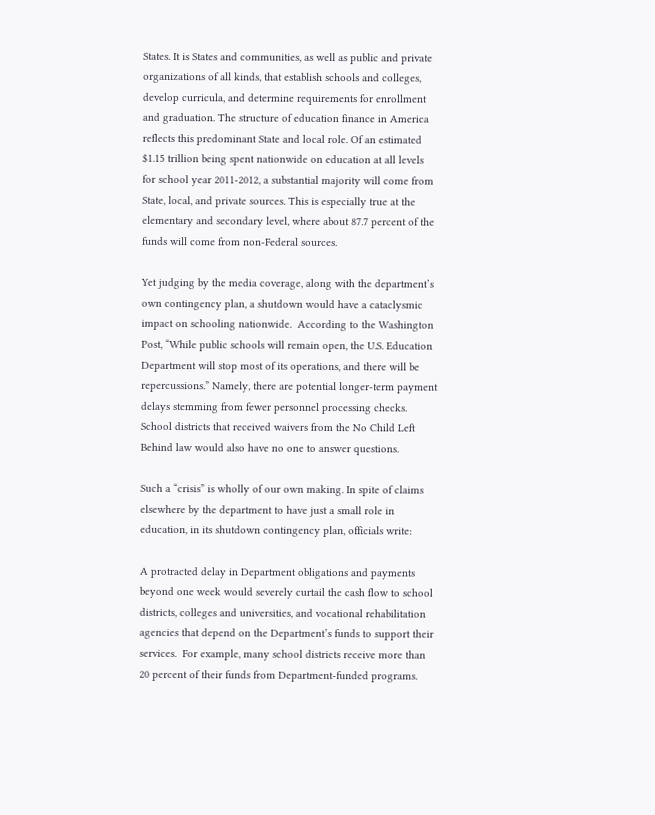States. It is States and communities, as well as public and private organizations of all kinds, that establish schools and colleges, develop curricula, and determine requirements for enrollment and graduation. The structure of education finance in America reflects this predominant State and local role. Of an estimated $1.15 trillion being spent nationwide on education at all levels for school year 2011-2012, a substantial majority will come from State, local, and private sources. This is especially true at the elementary and secondary level, where about 87.7 percent of the funds will come from non-Federal sources.

Yet judging by the media coverage, along with the department’s own contingency plan, a shutdown would have a cataclysmic impact on schooling nationwide.  According to the Washington Post, “While public schools will remain open, the U.S. Education Department will stop most of its operations, and there will be repercussions.” Namely, there are potential longer-term payment delays stemming from fewer personnel processing checks. School districts that received waivers from the No Child Left Behind law would also have no one to answer questions.

Such a “crisis” is wholly of our own making. In spite of claims elsewhere by the department to have just a small role in education, in its shutdown contingency plan, officials write:

A protracted delay in Department obligations and payments beyond one week would severely curtail the cash flow to school districts, colleges and universities, and vocational rehabilitation agencies that depend on the Department’s funds to support their services.  For example, many school districts receive more than 20 percent of their funds from Department-funded programs.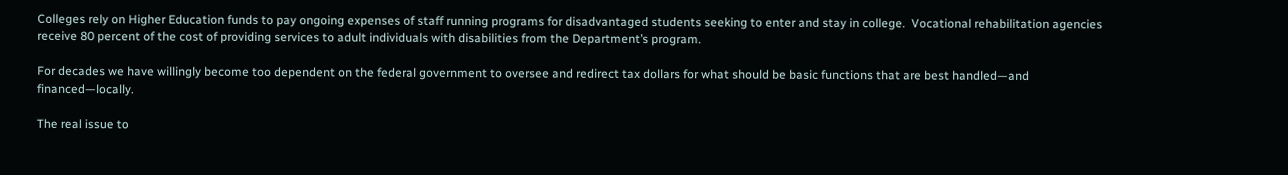Colleges rely on Higher Education funds to pay ongoing expenses of staff running programs for disadvantaged students seeking to enter and stay in college.  Vocational rehabilitation agencies receive 80 percent of the cost of providing services to adult individuals with disabilities from the Department’s program.

For decades we have willingly become too dependent on the federal government to oversee and redirect tax dollars for what should be basic functions that are best handled—and financed—locally.

The real issue to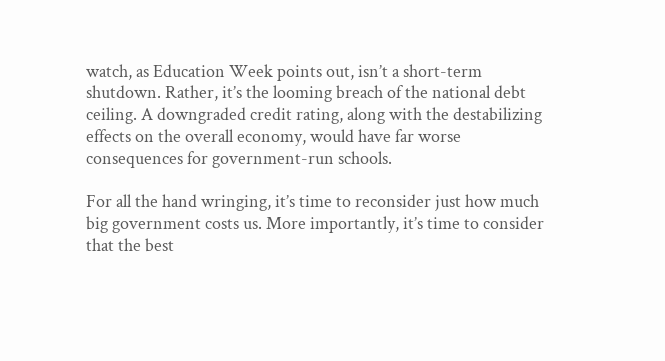watch, as Education Week points out, isn’t a short-term shutdown. Rather, it’s the looming breach of the national debt ceiling. A downgraded credit rating, along with the destabilizing effects on the overall economy, would have far worse consequences for government-run schools.

For all the hand wringing, it’s time to reconsider just how much big government costs us. More importantly, it’s time to consider that the best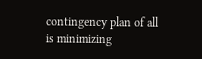contingency plan of all is minimizing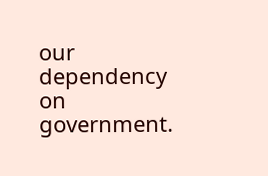our dependency on government.